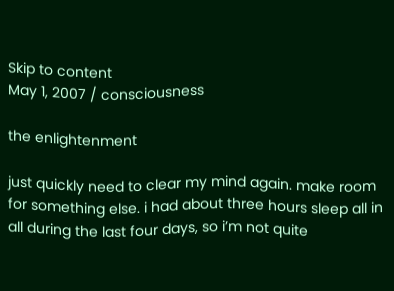Skip to content
May 1, 2007 / consciousness

the enlightenment

just quickly need to clear my mind again. make room for something else. i had about three hours sleep all in all during the last four days, so i’m not quite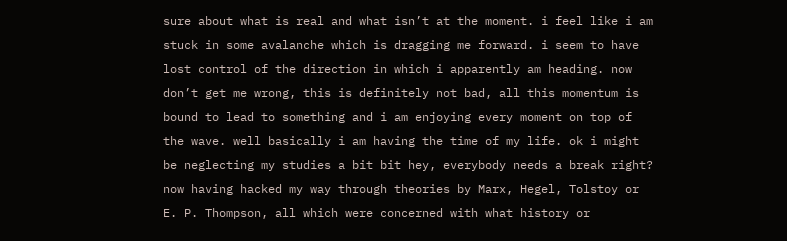sure about what is real and what isn’t at the moment. i feel like i am stuck in some avalanche which is dragging me forward. i seem to have lost control of the direction in which i apparently am heading. now don’t get me wrong, this is definitely not bad, all this momentum is bound to lead to something and i am enjoying every moment on top of the wave. well basically i am having the time of my life. ok i might be neglecting my studies a bit bit hey, everybody needs a break right? now having hacked my way through theories by Marx, Hegel, Tolstoy or E. P. Thompson, all which were concerned with what history or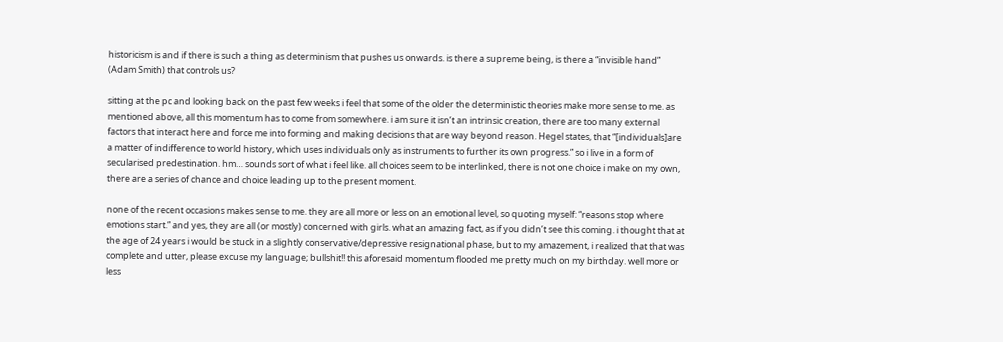historicism is and if there is such a thing as determinism that pushes us onwards. is there a supreme being, is there a “invisible hand” (Adam Smith) that controls us?

sitting at the pc and looking back on the past few weeks i feel that some of the older the deterministic theories make more sense to me. as mentioned above, all this momentum has to come from somewhere. i am sure it isn’t an intrinsic creation, there are too many external factors that interact here and force me into forming and making decisions that are way beyond reason. Hegel states, that “[individuals]are a matter of indifference to world history, which uses individuals only as instruments to further its own progress.” so i live in a form of secularised predestination. hm… sounds sort of what i feel like. all choices seem to be interlinked, there is not one choice i make on my own, there are a series of chance and choice leading up to the present moment.

none of the recent occasions makes sense to me. they are all more or less on an emotional level, so quoting myself: “reasons stop where emotions start.” and yes, they are all (or mostly) concerned with girls. what an amazing fact, as if you didn’t see this coming. i thought that at the age of 24 years i would be stuck in a slightly conservative/depressive resignational phase, but to my amazement, i realized that that was complete and utter, please excuse my language; bullshit!! this aforesaid momentum flooded me pretty much on my birthday. well more or less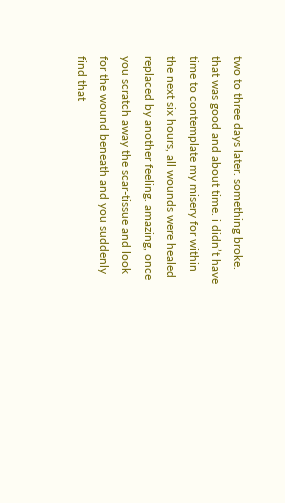two to three days later. something broke. that was good and about time. i didn’t have time to contemplate my misery for within the next six hours, all wounds were healed replaced by another feeling. amazing, once you scratch away the scar-tissue and look for the wound beneath and you suddenly find that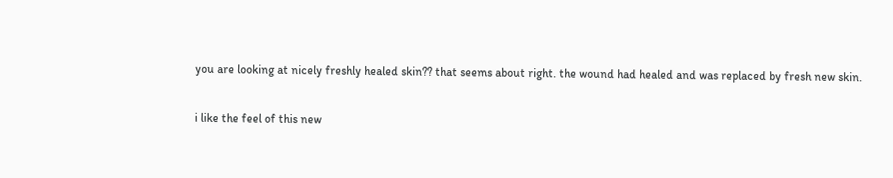you are looking at nicely freshly healed skin?? that seems about right. the wound had healed and was replaced by fresh new skin.

i like the feel of this new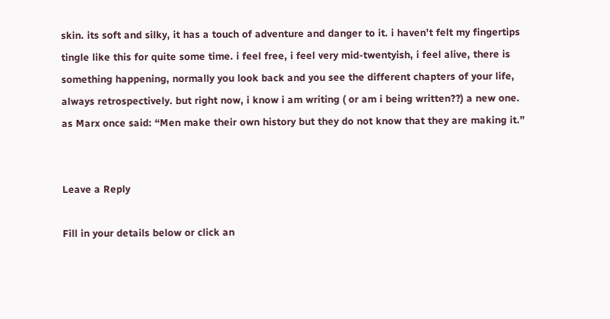skin. its soft and silky, it has a touch of adventure and danger to it. i haven’t felt my fingertips tingle like this for quite some time. i feel free, i feel very mid-twentyish, i feel alive, there is something happening, normally you look back and you see the different chapters of your life, always retrospectively. but right now, i know i am writing ( or am i being written??) a new one. as Marx once said: “Men make their own history but they do not know that they are making it.”


Leave a Reply

Fill in your details below or click an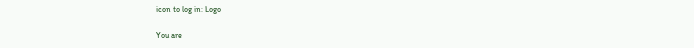icon to log in: Logo

You are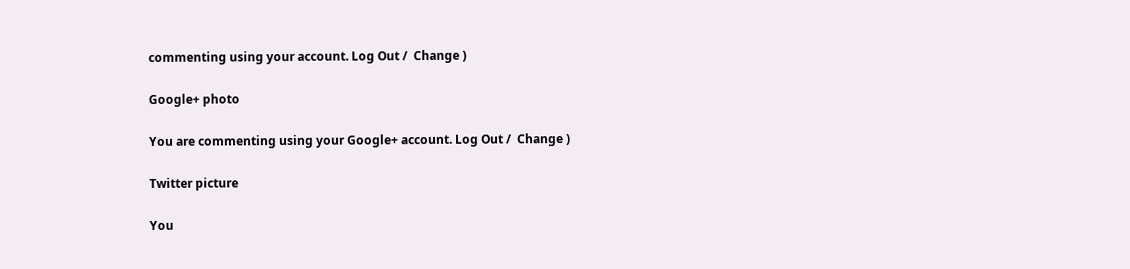commenting using your account. Log Out /  Change )

Google+ photo

You are commenting using your Google+ account. Log Out /  Change )

Twitter picture

You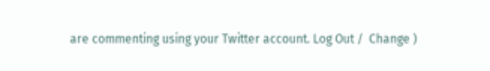are commenting using your Twitter account. Log Out /  Change )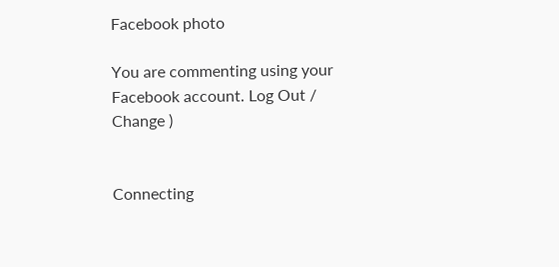Facebook photo

You are commenting using your Facebook account. Log Out /  Change )


Connecting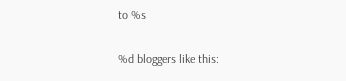to %s

%d bloggers like this: